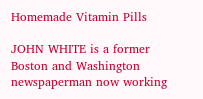Homemade Vitamin Pills

JOHN WHITE is a former Boston and Washington newspaperman now working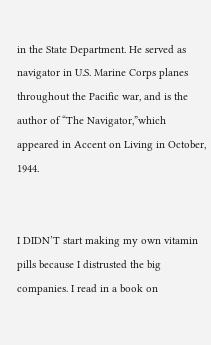in the State Department. He served as navigator in U.S. Marine Corps planes throughout the Pacific war, and is the author of “The Navigator,”which appeared in Accent on Living in October, 1944.


I DIDN’T start making my own vitamin pills because I distrusted the big companies. I read in a book on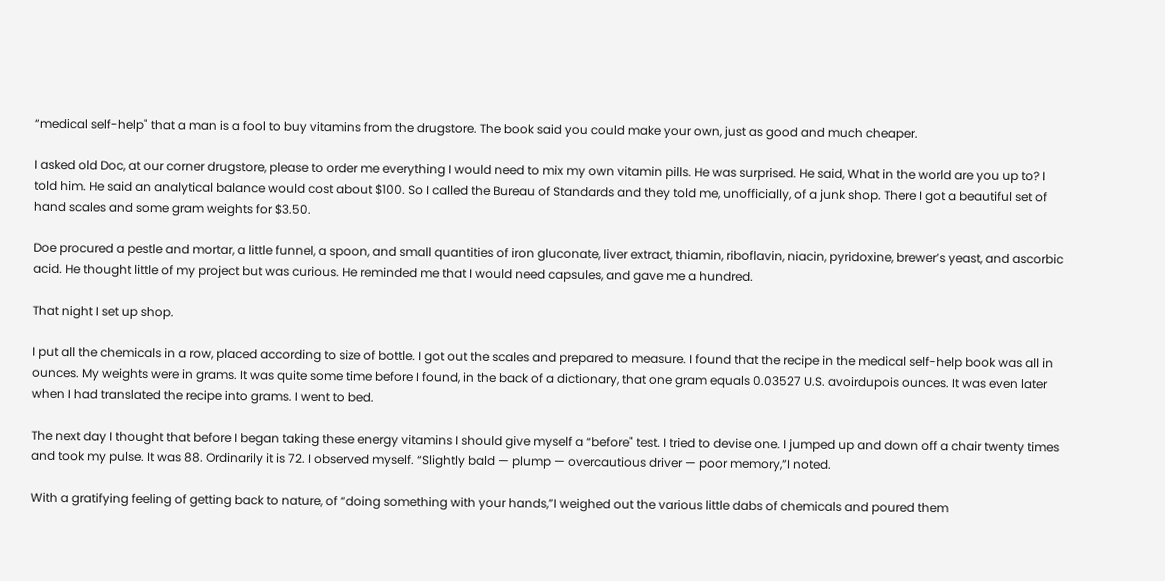“medical self-help" that a man is a fool to buy vitamins from the drugstore. The book said you could make your own, just as good and much cheaper.

I asked old Doc, at our corner drugstore, please to order me everything I would need to mix my own vitamin pills. He was surprised. He said, What in the world are you up to? I told him. He said an analytical balance would cost about $100. So I called the Bureau of Standards and they told me, unofficially, of a junk shop. There I got a beautiful set of hand scales and some gram weights for $3.50.

Doe procured a pestle and mortar, a little funnel, a spoon, and small quantities of iron gluconate, liver extract, thiamin, riboflavin, niacin, pyridoxine, brewer’s yeast, and ascorbic acid. He thought little of my project but was curious. He reminded me that I would need capsules, and gave me a hundred.

That night I set up shop.

I put all the chemicals in a row, placed according to size of bottle. I got out the scales and prepared to measure. I found that the recipe in the medical self-help book was all in ounces. My weights were in grams. It was quite some time before I found, in the back of a dictionary, that one gram equals 0.03527 U.S. avoirdupois ounces. It was even later when I had translated the recipe into grams. I went to bed.

The next day I thought that before I began taking these energy vitamins I should give myself a “before" test. I tried to devise one. I jumped up and down off a chair twenty times and took my pulse. It was 88. Ordinarily it is 72. I observed myself. “Slightly bald — plump — overcautious driver — poor memory,”I noted.

With a gratifying feeling of getting back to nature, of “doing something with your hands,”I weighed out the various little dabs of chemicals and poured them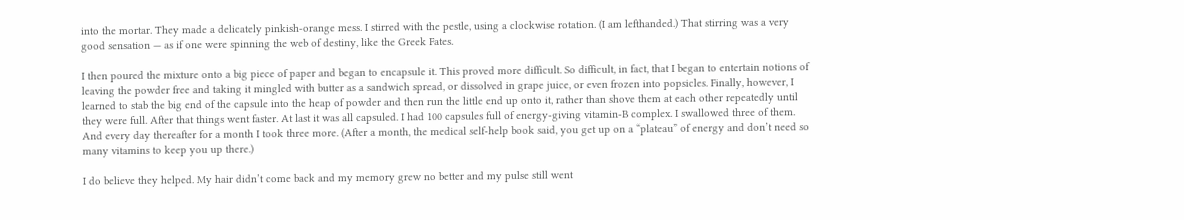into the mortar. They made a delicately pinkish-orange mess. I stirred with the pestle, using a clockwise rotation. (I am lefthanded.) That stirring was a very good sensation — as if one were spinning the web of destiny, like the Greek Fates.

I then poured the mixture onto a big piece of paper and began to encapsule it. This proved more difficult. So difficult, in fact, that I began to entertain notions of leaving the powder free and taking it mingled with butter as a sandwich spread, or dissolved in grape juice, or even frozen into popsicles. Finally, however, I learned to stab the big end of the capsule into the heap of powder and then run the little end up onto it, rather than shove them at each other repeatedly until they were full. After that things went faster. At last it was all capsuled. I had 100 capsules full of energy-giving vitamin-B complex. I swallowed three of them. And every day thereafter for a month I took three more. (After a month, the medical self-help book said, you get up on a “plateau” of energy and don’t need so many vitamins to keep you up there.)

I do believe they helped. My hair didn’t come back and my memory grew no better and my pulse still went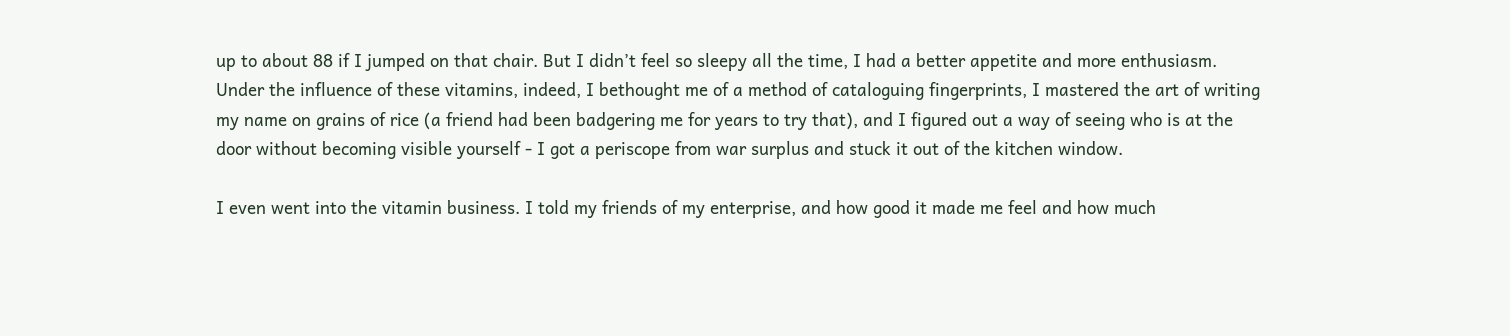up to about 88 if I jumped on that chair. But I didn’t feel so sleepy all the time, I had a better appetite and more enthusiasm. Under the influence of these vitamins, indeed, I bethought me of a method of cataloguing fingerprints, I mastered the art of writing my name on grains of rice (a friend had been badgering me for years to try that), and I figured out a way of seeing who is at the door without becoming visible yourself - I got a periscope from war surplus and stuck it out of the kitchen window.

I even went into the vitamin business. I told my friends of my enterprise, and how good it made me feel and how much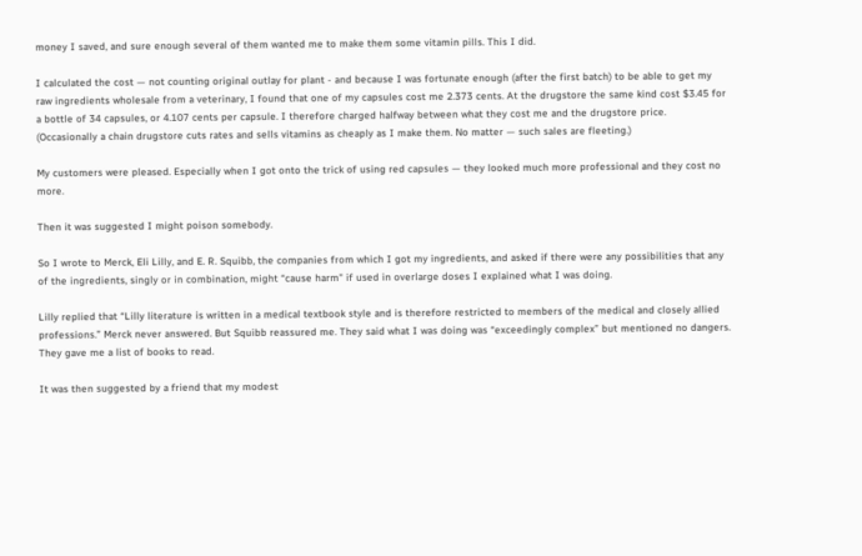money I saved, and sure enough several of them wanted me to make them some vitamin pills. This I did.

I calculated the cost — not counting original outlay for plant - and because I was fortunate enough (after the first batch) to be able to get my raw ingredients wholesale from a veterinary, I found that one of my capsules cost me 2.373 cents. At the drugstore the same kind cost $3.45 for a bottle of 34 capsules, or 4.107 cents per capsule. I therefore charged halfway between what they cost me and the drugstore price. (Occasionally a chain drugstore cuts rates and sells vitamins as cheaply as I make them. No matter — such sales are fleeting.)

My customers were pleased. Especially when I got onto the trick of using red capsules — they looked much more professional and they cost no more.

Then it was suggested I might poison somebody.

So I wrote to Merck, Eli Lilly, and E. R. Squibb, the companies from which I got my ingredients, and asked if there were any possibilities that any of the ingredients, singly or in combination, might “cause harm" if used in overlarge doses I explained what I was doing.

Lilly replied that “Lilly literature is written in a medical textbook style and is therefore restricted to members of the medical and closely allied professions.” Merck never answered. But Squibb reassured me. They said what I was doing was “exceedingly complex” but mentioned no dangers. They gave me a list of books to read.

It was then suggested by a friend that my modest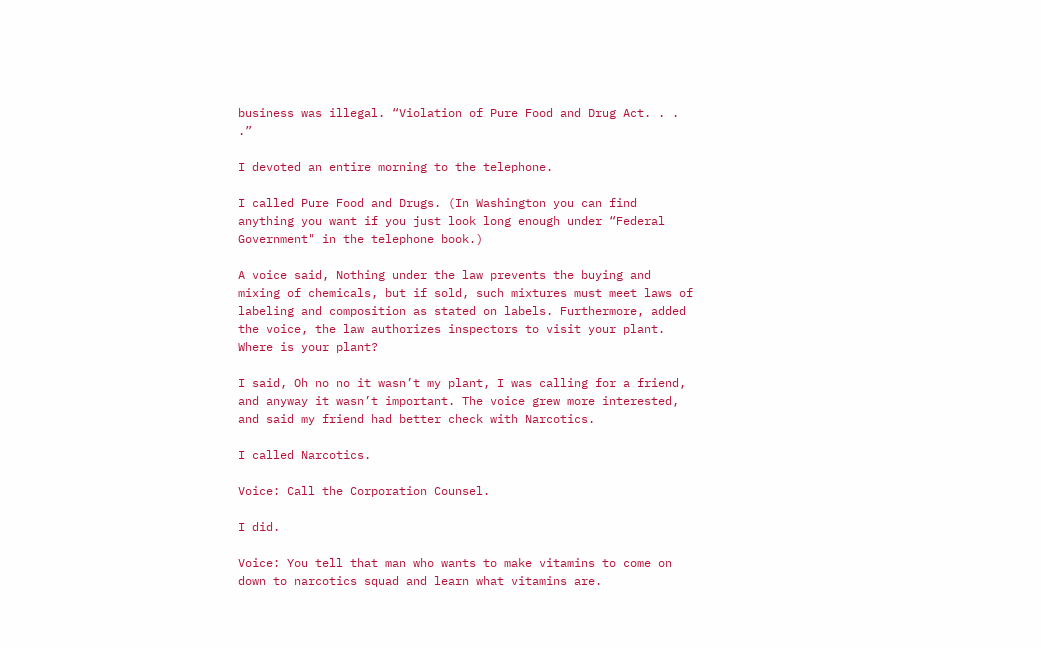business was illegal. “Violation of Pure Food and Drug Act. . . .”

I devoted an entire morning to the telephone.

I called Pure Food and Drugs. (In Washington you can find anything you want if you just look long enough under “Federal Government" in the telephone book.)

A voice said, Nothing under the law prevents the buying and mixing of chemicals, but if sold, such mixtures must meet laws of labeling and composition as stated on labels. Furthermore, added the voice, the law authorizes inspectors to visit your plant. Where is your plant?

I said, Oh no no it wasn’t my plant, I was calling for a friend, and anyway it wasn’t important. The voice grew more interested, and said my friend had better check with Narcotics.

I called Narcotics.

Voice: Call the Corporation Counsel.

I did.

Voice: You tell that man who wants to make vitamins to come on down to narcotics squad and learn what vitamins are.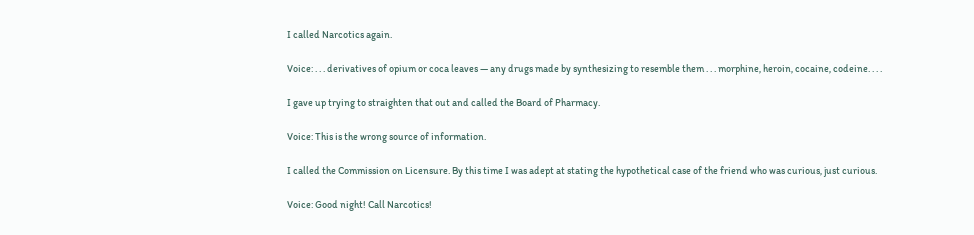I called Narcotics again.

Voice: . . . derivatives of opium or coca leaves — any drugs made by synthesizing to resemble them . . . morphine, heroin, cocaine, codeine. . . .

I gave up trying to straighten that out and called the Board of Pharmacy.

Voice: This is the wrong source of information.

I called the Commission on Licensure. By this time I was adept at stating the hypothetical case of the friend who was curious, just curious.

Voice: Good night! Call Narcotics!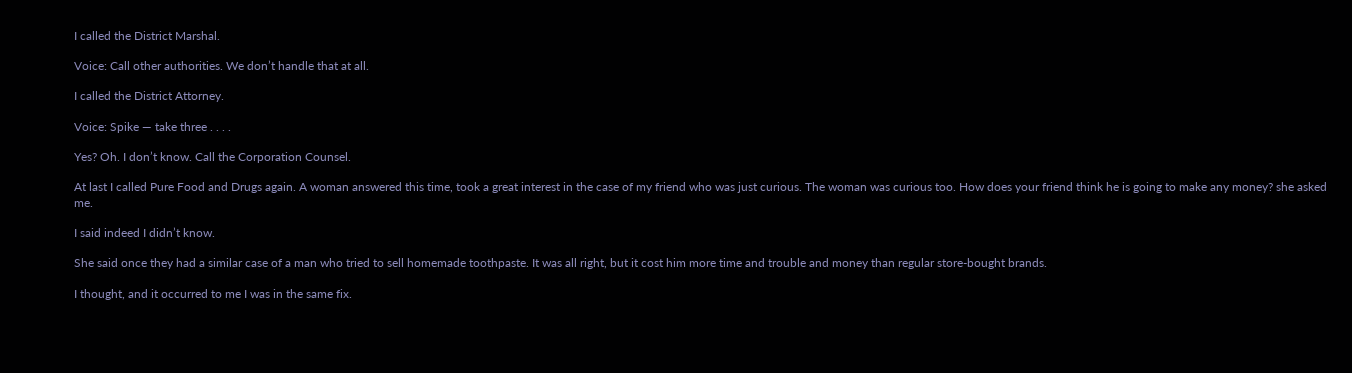I called the District Marshal.

Voice: Call other authorities. We don’t handle that at all.

I called the District Attorney.

Voice: Spike — take three . . . .

Yes? Oh. I don’t know. Call the Corporation Counsel.

At last I called Pure Food and Drugs again. A woman answered this time, took a great interest in the case of my friend who was just curious. The woman was curious too. How does your friend think he is going to make any money? she asked me.

I said indeed I didn’t know.

She said once they had a similar case of a man who tried to sell homemade toothpaste. It was all right, but it cost him more time and trouble and money than regular store-bought brands.

I thought, and it occurred to me I was in the same fix.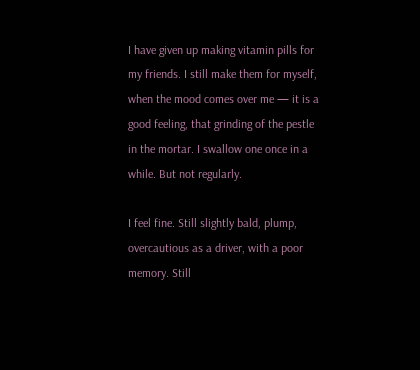I have given up making vitamin pills for my friends. I still make them for myself, when the mood comes over me — it is a good feeling, that grinding of the pestle in the mortar. I swallow one once in a while. But not regularly.

I feel fine. Still slightly bald, plump, overcautious as a driver, with a poor memory. Still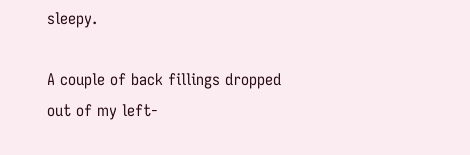sleepy.

A couple of back fillings dropped out of my left-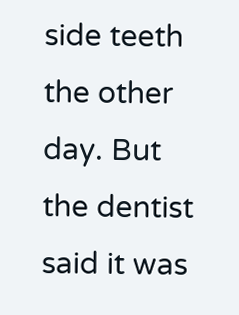side teeth the other day. But the dentist said it was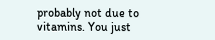probably not due to vitamins. You just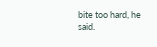bite too hard, he said.